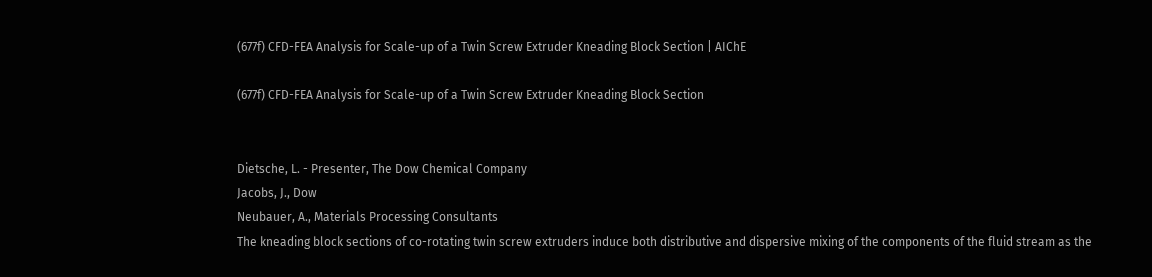(677f) CFD-FEA Analysis for Scale-up of a Twin Screw Extruder Kneading Block Section | AIChE

(677f) CFD-FEA Analysis for Scale-up of a Twin Screw Extruder Kneading Block Section


Dietsche, L. - Presenter, The Dow Chemical Company
Jacobs, J., Dow
Neubauer, A., Materials Processing Consultants
The kneading block sections of co-rotating twin screw extruders induce both distributive and dispersive mixing of the components of the fluid stream as the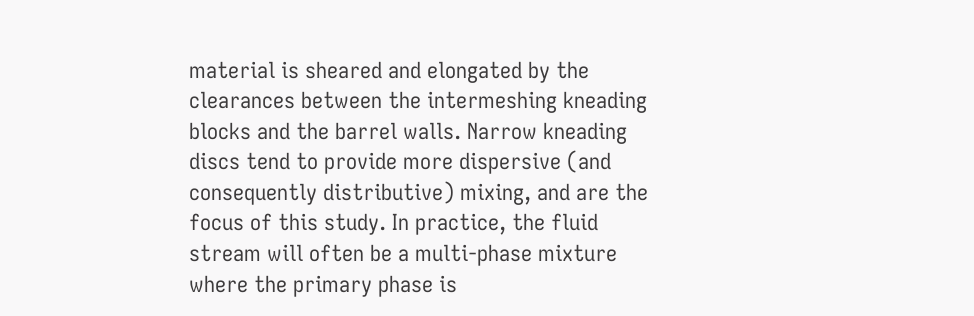material is sheared and elongated by the clearances between the intermeshing kneading blocks and the barrel walls. Narrow kneading discs tend to provide more dispersive (and consequently distributive) mixing, and are the focus of this study. In practice, the fluid stream will often be a multi-phase mixture where the primary phase is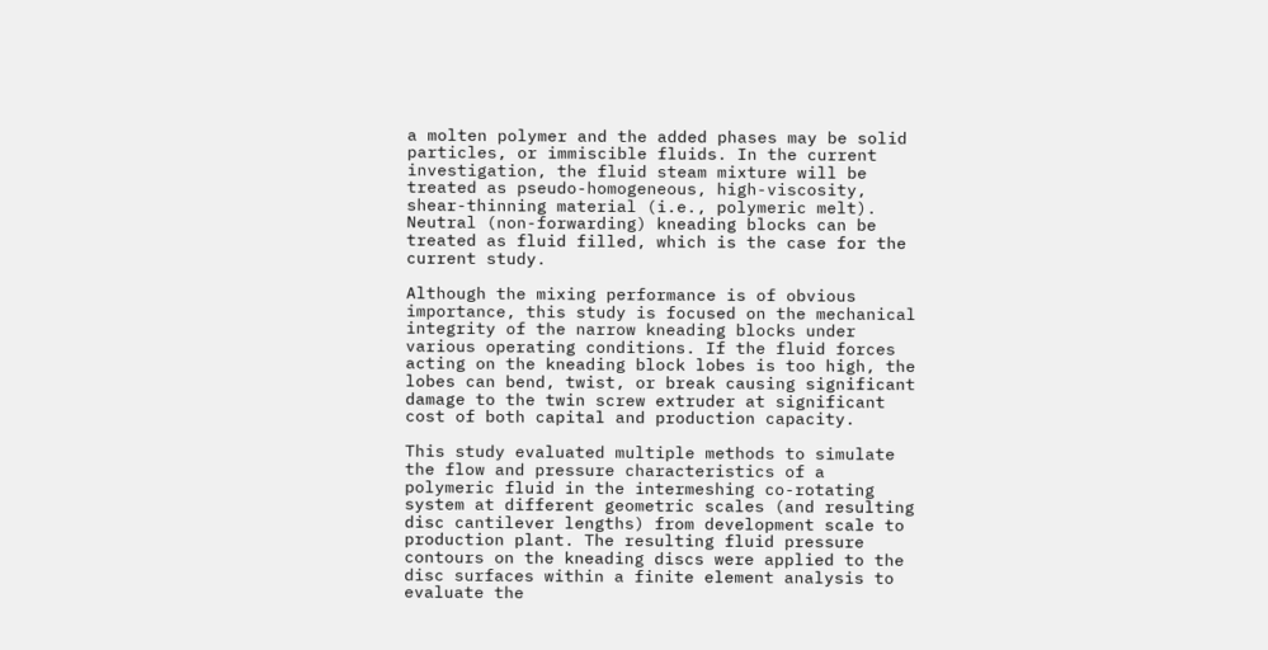a molten polymer and the added phases may be solid particles, or immiscible fluids. In the current investigation, the fluid steam mixture will be treated as pseudo-homogeneous, high-viscosity, shear-thinning material (i.e., polymeric melt). Neutral (non-forwarding) kneading blocks can be treated as fluid filled, which is the case for the current study.

Although the mixing performance is of obvious importance, this study is focused on the mechanical integrity of the narrow kneading blocks under various operating conditions. If the fluid forces acting on the kneading block lobes is too high, the lobes can bend, twist, or break causing significant damage to the twin screw extruder at significant cost of both capital and production capacity.

This study evaluated multiple methods to simulate the flow and pressure characteristics of a polymeric fluid in the intermeshing co-rotating system at different geometric scales (and resulting disc cantilever lengths) from development scale to production plant. The resulting fluid pressure contours on the kneading discs were applied to the disc surfaces within a finite element analysis to evaluate the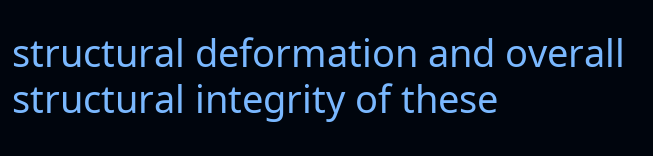structural deformation and overall structural integrity of these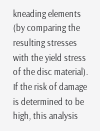kneading elements (by comparing the resulting stresses with the yield stress of the disc material). If the risk of damage is determined to be high, this analysis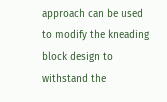approach can be used to modify the kneading block design to withstand the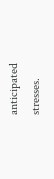anticipated stresses.